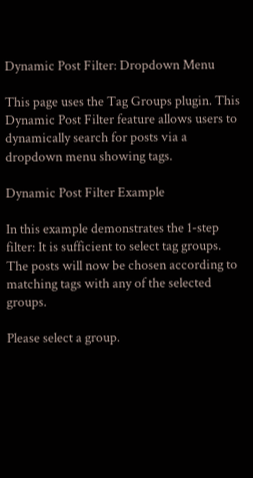Dynamic Post Filter: Dropdown Menu

This page uses the Tag Groups plugin. This Dynamic Post Filter feature allows users to dynamically search for posts via a dropdown menu showing tags.

Dynamic Post Filter Example

In this example demonstrates the 1-step filter: It is sufficient to select tag groups. The posts will now be chosen according to matching tags with any of the selected groups.

Please select a group.